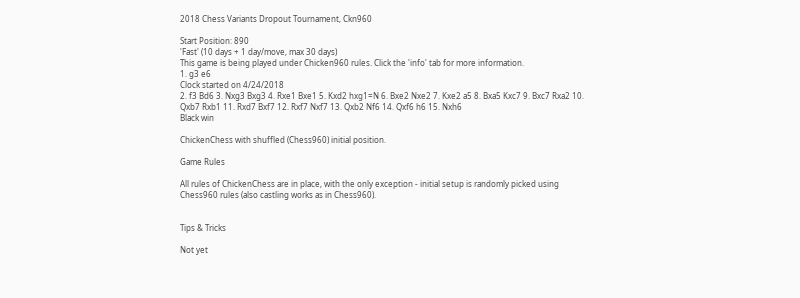2018 Chess Variants Dropout Tournament, Ckn960

Start Position: 890
'Fast' (10 days + 1 day/move, max 30 days)
This game is being played under Chicken960 rules. Click the 'info' tab for more information.
1. g3 e6
Clock started on 4/24/2018
2. f3 Bd6 3. Nxg3 Bxg3 4. Rxe1 Bxe1 5. Kxd2 hxg1=N 6. Bxe2 Nxe2 7. Kxe2 a5 8. Bxa5 Kxc7 9. Bxc7 Rxa2 10. Qxb7 Rxb1 11. Rxd7 Bxf7 12. Rxf7 Nxf7 13. Qxb2 Nf6 14. Qxf6 h6 15. Nxh6
Black win

ChickenChess with shuffled (Chess960) initial position.

Game Rules

All rules of ChickenChess are in place, with the only exception - initial setup is randomly picked using Chess960 rules (also castling works as in Chess960).


Tips & Tricks

Not yet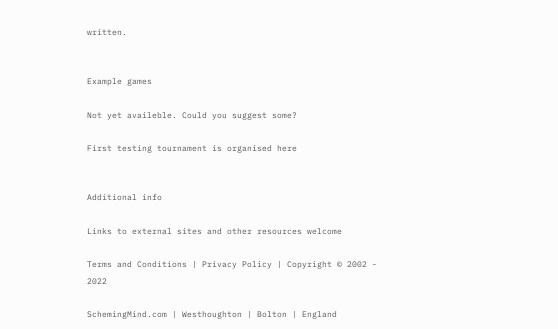written.


Example games

Not yet availeble. Could you suggest some?

First testing tournament is organised here


Additional info

Links to external sites and other resources welcome

Terms and Conditions | Privacy Policy | Copyright © 2002 - 2022

SchemingMind.com | Westhoughton | Bolton | England